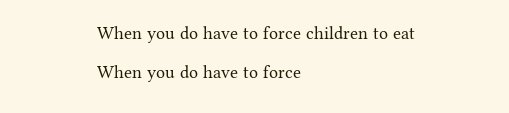When you do have to force children to eat

When you do have to force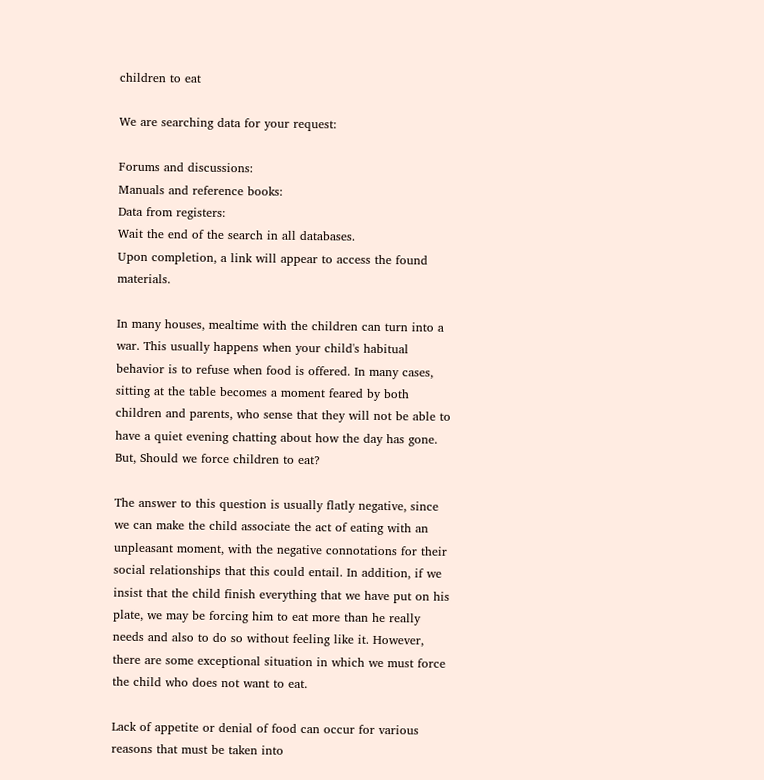children to eat

We are searching data for your request:

Forums and discussions:
Manuals and reference books:
Data from registers:
Wait the end of the search in all databases.
Upon completion, a link will appear to access the found materials.

In many houses, mealtime with the children can turn into a war. This usually happens when your child's habitual behavior is to refuse when food is offered. In many cases, sitting at the table becomes a moment feared by both children and parents, who sense that they will not be able to have a quiet evening chatting about how the day has gone. But, Should we force children to eat?

The answer to this question is usually flatly negative, since we can make the child associate the act of eating with an unpleasant moment, with the negative connotations for their social relationships that this could entail. In addition, if we insist that the child finish everything that we have put on his plate, we may be forcing him to eat more than he really needs and also to do so without feeling like it. However, there are some exceptional situation in which we must force the child who does not want to eat.

Lack of appetite or denial of food can occur for various reasons that must be taken into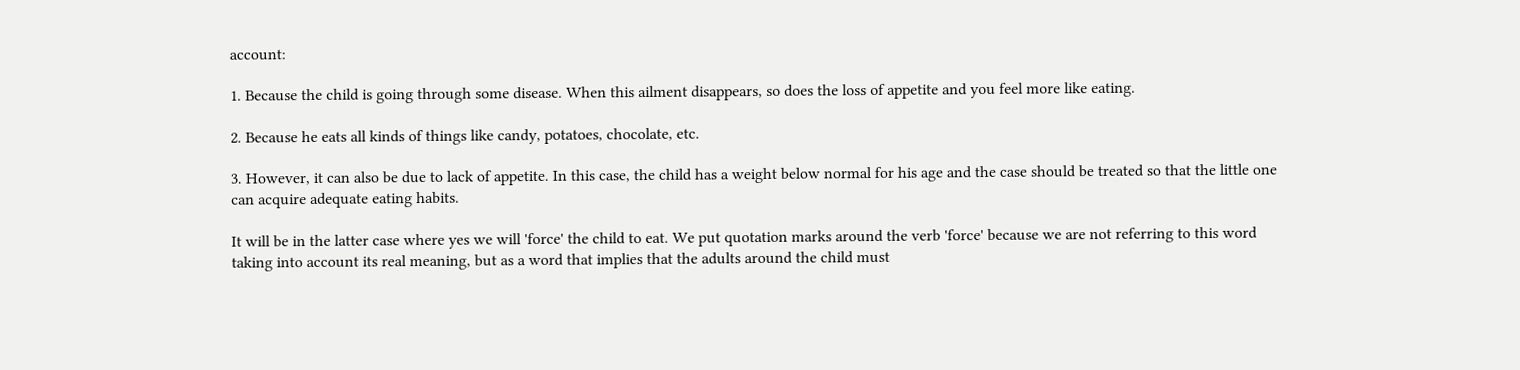account:

1. Because the child is going through some disease. When this ailment disappears, so does the loss of appetite and you feel more like eating.

2. Because he eats all kinds of things like candy, potatoes, chocolate, etc.

3. However, it can also be due to lack of appetite. In this case, the child has a weight below normal for his age and the case should be treated so that the little one can acquire adequate eating habits.

It will be in the latter case where yes we will 'force' the child to eat. We put quotation marks around the verb 'force' because we are not referring to this word taking into account its real meaning, but as a word that implies that the adults around the child must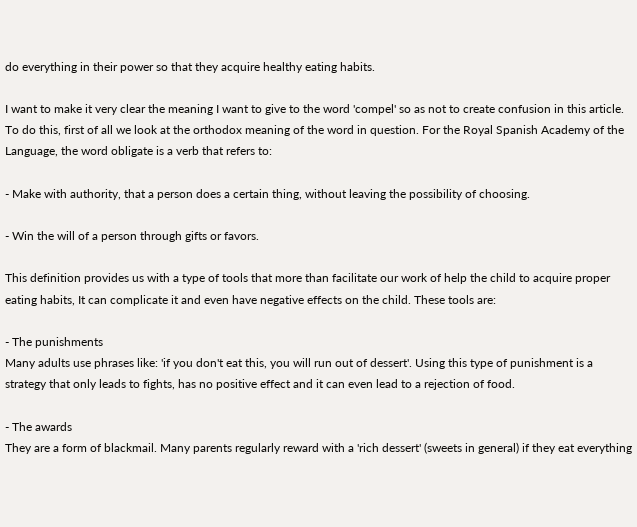do everything in their power so that they acquire healthy eating habits.

I want to make it very clear the meaning I want to give to the word 'compel' so as not to create confusion in this article. To do this, first of all we look at the orthodox meaning of the word in question. For the Royal Spanish Academy of the Language, the word obligate is a verb that refers to:

- Make with authority, that a person does a certain thing, without leaving the possibility of choosing.

- Win the will of a person through gifts or favors.

This definition provides us with a type of tools that more than facilitate our work of help the child to acquire proper eating habits, It can complicate it and even have negative effects on the child. These tools are:

- The punishments
Many adults use phrases like: 'if you don't eat this, you will run out of dessert'. Using this type of punishment is a strategy that only leads to fights, has no positive effect and it can even lead to a rejection of food.

- The awards
They are a form of blackmail. Many parents regularly reward with a 'rich dessert' (sweets in general) if they eat everything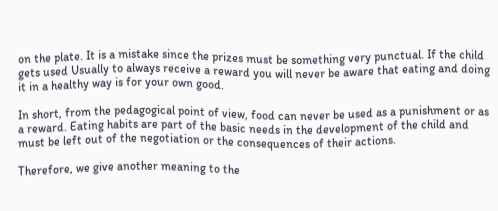on the plate. It is a mistake since the prizes must be something very punctual. If the child gets used Usually to always receive a reward you will never be aware that eating and doing it in a healthy way is for your own good.

In short, from the pedagogical point of view, food can never be used as a punishment or as a reward. Eating habits are part of the basic needs in the development of the child and must be left out of the negotiation or the consequences of their actions.

Therefore, we give another meaning to the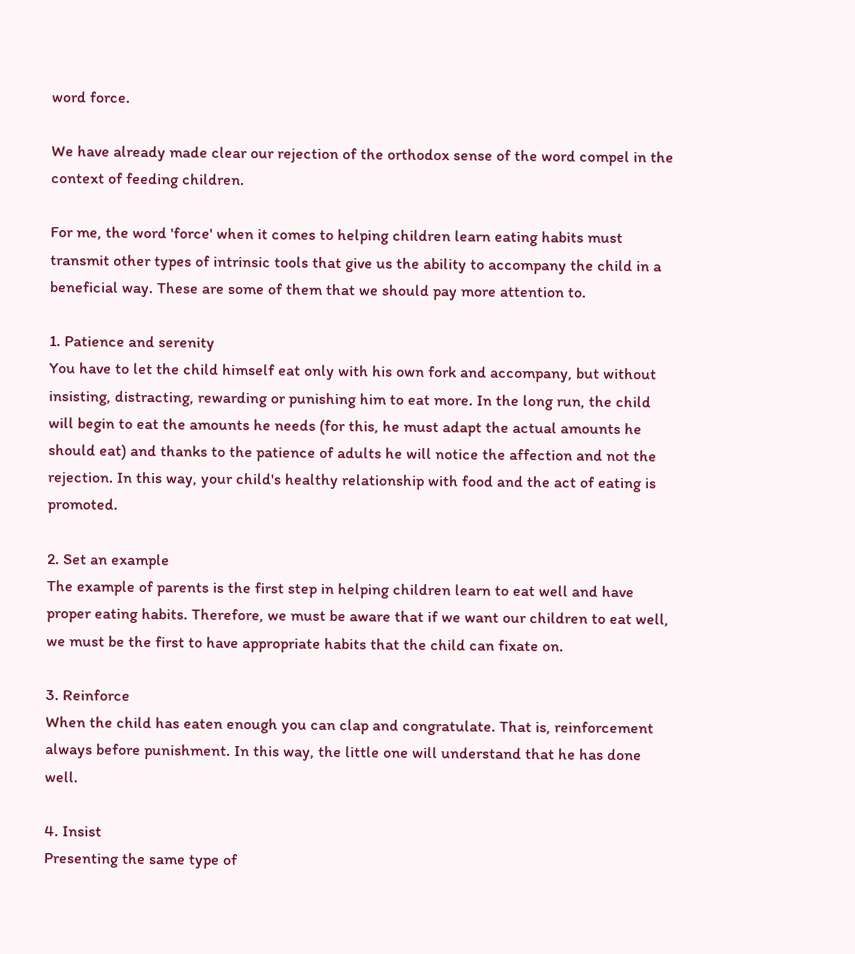word force.

We have already made clear our rejection of the orthodox sense of the word compel in the context of feeding children.

For me, the word 'force' when it comes to helping children learn eating habits must transmit other types of intrinsic tools that give us the ability to accompany the child in a beneficial way. These are some of them that we should pay more attention to.

1. Patience and serenity
You have to let the child himself eat only with his own fork and accompany, but without insisting, distracting, rewarding or punishing him to eat more. In the long run, the child will begin to eat the amounts he needs (for this, he must adapt the actual amounts he should eat) and thanks to the patience of adults he will notice the affection and not the rejection. In this way, your child's healthy relationship with food and the act of eating is promoted.

2. Set an example
The example of parents is the first step in helping children learn to eat well and have proper eating habits. Therefore, we must be aware that if we want our children to eat well, we must be the first to have appropriate habits that the child can fixate on.

3. Reinforce
When the child has eaten enough you can clap and congratulate. That is, reinforcement always before punishment. In this way, the little one will understand that he has done well.

4. Insist
Presenting the same type of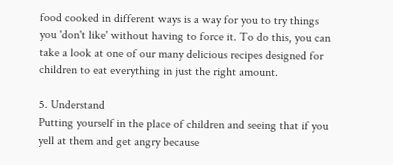food cooked in different ways is a way for you to try things you 'don't like' without having to force it. To do this, you can take a look at one of our many delicious recipes designed for children to eat everything in just the right amount.

5. Understand
Putting yourself in the place of children and seeing that if you yell at them and get angry because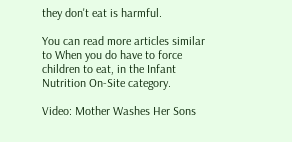they don't eat is harmful.

You can read more articles similar to When you do have to force children to eat, in the Infant Nutrition On-Site category.

Video: Mother Washes Her Sons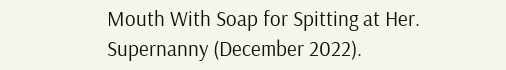Mouth With Soap for Spitting at Her. Supernanny (December 2022).